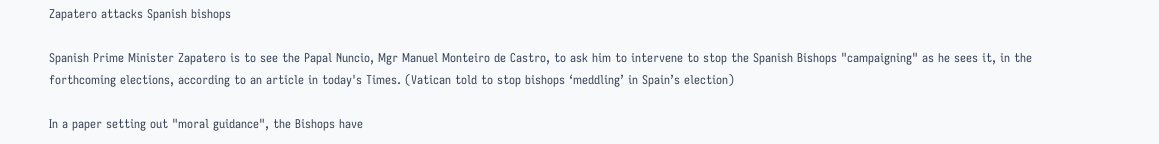Zapatero attacks Spanish bishops

Spanish Prime Minister Zapatero is to see the Papal Nuncio, Mgr Manuel Monteiro de Castro, to ask him to intervene to stop the Spanish Bishops "campaigning" as he sees it, in the forthcoming elections, according to an article in today's Times. (Vatican told to stop bishops ‘meddling’ in Spain’s election)

In a paper setting out "moral guidance", the Bishops have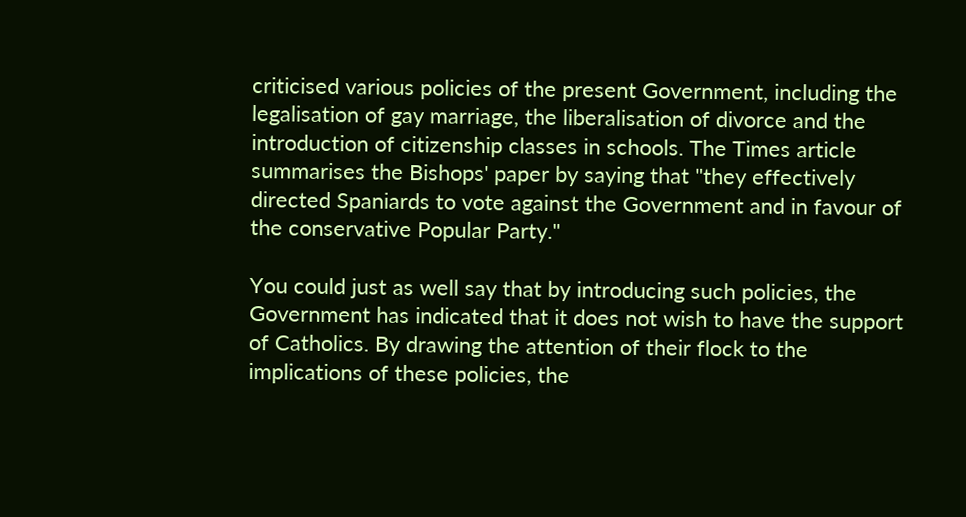criticised various policies of the present Government, including the legalisation of gay marriage, the liberalisation of divorce and the introduction of citizenship classes in schools. The Times article summarises the Bishops' paper by saying that "they effectively directed Spaniards to vote against the Government and in favour of the conservative Popular Party."

You could just as well say that by introducing such policies, the Government has indicated that it does not wish to have the support of Catholics. By drawing the attention of their flock to the implications of these policies, the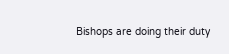Bishops are doing their duty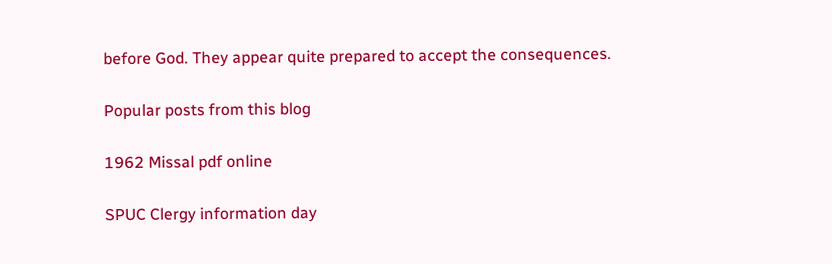before God. They appear quite prepared to accept the consequences.

Popular posts from this blog

1962 Missal pdf online

SPUC Clergy information day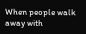When people walk away with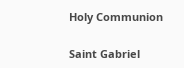Holy Communion

Saint Gabriel